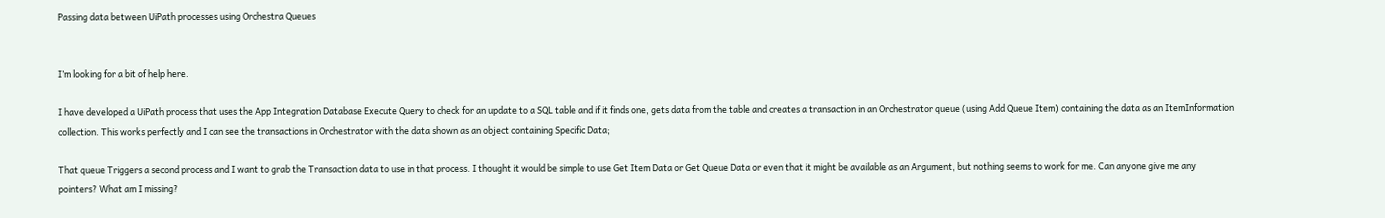Passing data between UiPath processes using Orchestra Queues


I’m looking for a bit of help here.

I have developed a UiPath process that uses the App Integration Database Execute Query to check for an update to a SQL table and if it finds one, gets data from the table and creates a transaction in an Orchestrator queue (using Add Queue Item) containing the data as an ItemInformation collection. This works perfectly and I can see the transactions in Orchestrator with the data shown as an object containing Specific Data;

That queue Triggers a second process and I want to grab the Transaction data to use in that process. I thought it would be simple to use Get Item Data or Get Queue Data or even that it might be available as an Argument, but nothing seems to work for me. Can anyone give me any pointers? What am I missing?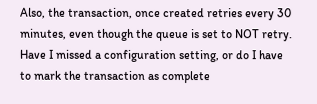Also, the transaction, once created retries every 30 minutes, even though the queue is set to NOT retry. Have I missed a configuration setting, or do I have to mark the transaction as complete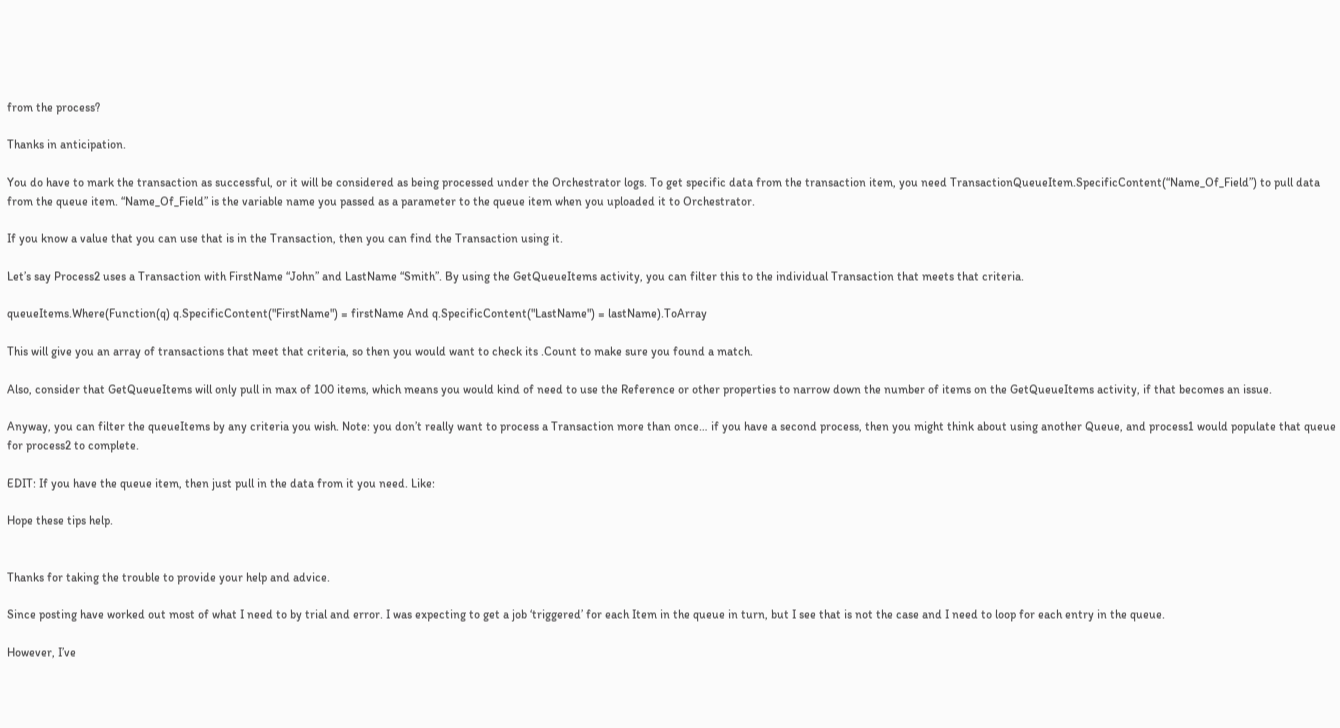from the process?

Thanks in anticipation.

You do have to mark the transaction as successful, or it will be considered as being processed under the Orchestrator logs. To get specific data from the transaction item, you need TransactionQueueItem.SpecificContent(“Name_Of_Field”) to pull data from the queue item. “Name_Of_Field” is the variable name you passed as a parameter to the queue item when you uploaded it to Orchestrator.

If you know a value that you can use that is in the Transaction, then you can find the Transaction using it.

Let’s say Process2 uses a Transaction with FirstName “John” and LastName “Smith”. By using the GetQueueItems activity, you can filter this to the individual Transaction that meets that criteria.

queueItems.Where(Function(q) q.SpecificContent("FirstName") = firstName And q.SpecificContent("LastName") = lastName).ToArray

This will give you an array of transactions that meet that criteria, so then you would want to check its .Count to make sure you found a match.

Also, consider that GetQueueItems will only pull in max of 100 items, which means you would kind of need to use the Reference or other properties to narrow down the number of items on the GetQueueItems activity, if that becomes an issue.

Anyway, you can filter the queueItems by any criteria you wish. Note: you don’t really want to process a Transaction more than once… if you have a second process, then you might think about using another Queue, and process1 would populate that queue for process2 to complete.

EDIT: If you have the queue item, then just pull in the data from it you need. Like:

Hope these tips help.


Thanks for taking the trouble to provide your help and advice.

Since posting have worked out most of what I need to by trial and error. I was expecting to get a job ‘triggered’ for each Item in the queue in turn, but I see that is not the case and I need to loop for each entry in the queue.

However, I’ve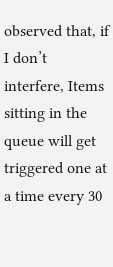observed that, if I don’t interfere, Items sitting in the queue will get triggered one at a time every 30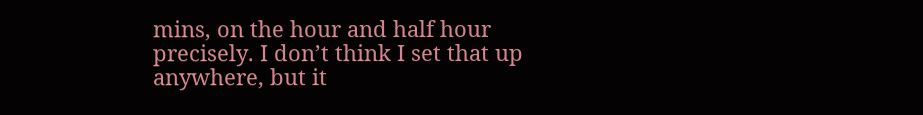mins, on the hour and half hour precisely. I don’t think I set that up anywhere, but it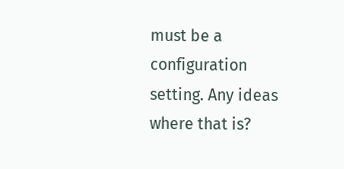must be a configuration setting. Any ideas where that is?